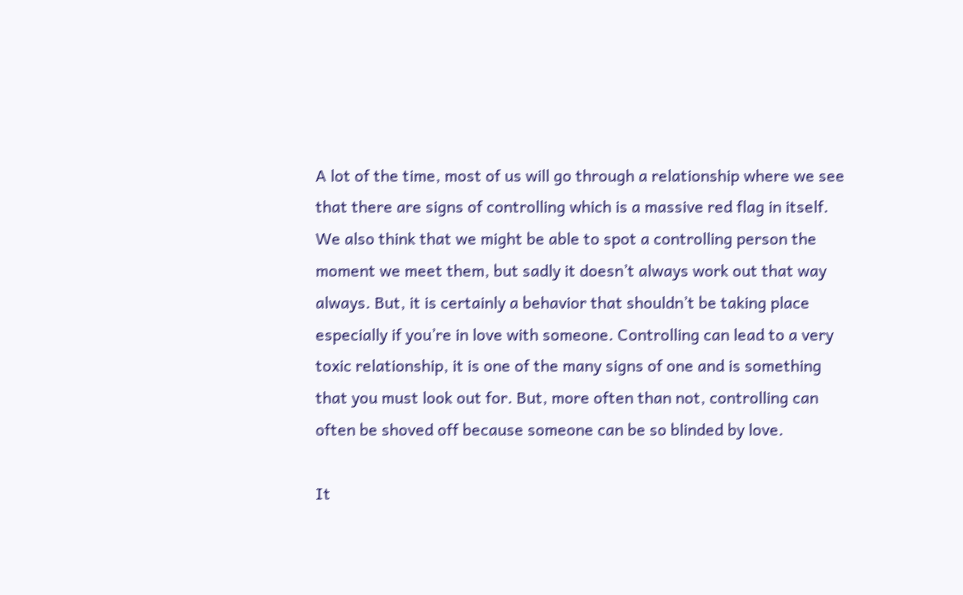A lot of the time, most of us will go through a relationship where we see that there are signs of controlling which is a massive red flag in itself. We also think that we might be able to spot a controlling person the moment we meet them, but sadly it doesn’t always work out that way always. But, it is certainly a behavior that shouldn’t be taking place especially if you’re in love with someone. Controlling can lead to a very toxic relationship, it is one of the many signs of one and is something that you must look out for. But, more often than not, controlling can often be shoved off because someone can be so blinded by love.

It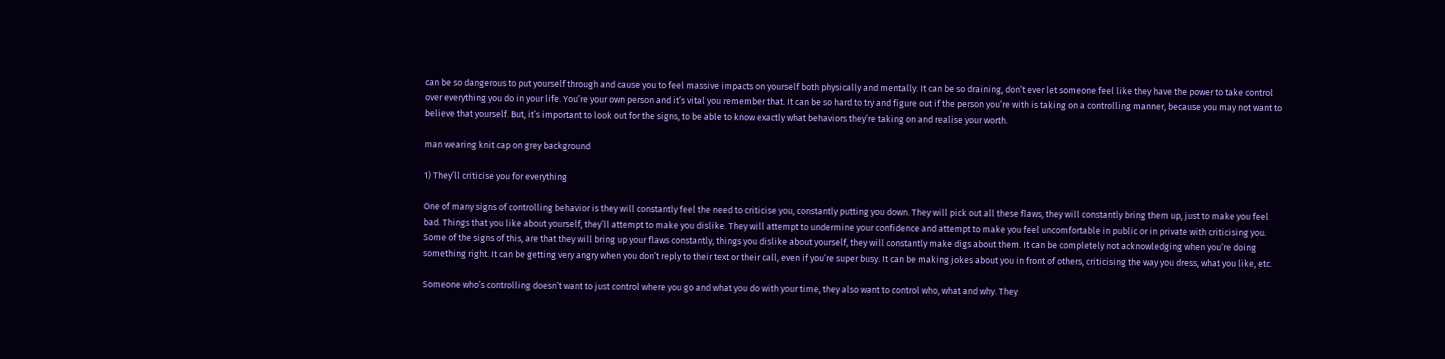can be so dangerous to put yourself through and cause you to feel massive impacts on yourself both physically and mentally. It can be so draining, don’t ever let someone feel like they have the power to take control over everything you do in your life. You’re your own person and it’s vital you remember that. It can be so hard to try and figure out if the person you’re with is taking on a controlling manner, because you may not want to believe that yourself. But, it’s important to look out for the signs, to be able to know exactly what behaviors they’re taking on and realise your worth.

man wearing knit cap on grey background

1) They’ll criticise you for everything

One of many signs of controlling behavior is they will constantly feel the need to criticise you, constantly putting you down. They will pick out all these flaws, they will constantly bring them up, just to make you feel bad. Things that you like about yourself, they’ll attempt to make you dislike. They will attempt to undermine your confidence and attempt to make you feel uncomfortable in public or in private with criticising you. Some of the signs of this, are that they will bring up your flaws constantly, things you dislike about yourself, they will constantly make digs about them. It can be completely not acknowledging when you’re doing something right. It can be getting very angry when you don’t reply to their text or their call, even if you’re super busy. It can be making jokes about you in front of others, criticising the way you dress, what you like, etc.

Someone who’s controlling doesn’t want to just control where you go and what you do with your time, they also want to control who, what and why. They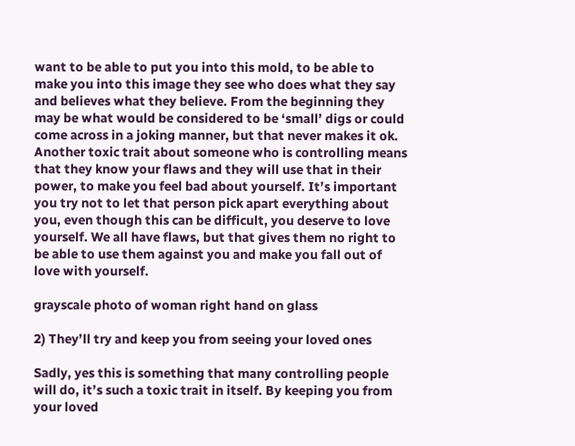want to be able to put you into this mold, to be able to make you into this image they see who does what they say and believes what they believe. From the beginning they may be what would be considered to be ‘small’ digs or could come across in a joking manner, but that never makes it ok. Another toxic trait about someone who is controlling means that they know your flaws and they will use that in their power, to make you feel bad about yourself. It’s important you try not to let that person pick apart everything about you, even though this can be difficult, you deserve to love yourself. We all have flaws, but that gives them no right to be able to use them against you and make you fall out of love with yourself.

grayscale photo of woman right hand on glass

2) They’ll try and keep you from seeing your loved ones

Sadly, yes this is something that many controlling people will do, it’s such a toxic trait in itself. By keeping you from your loved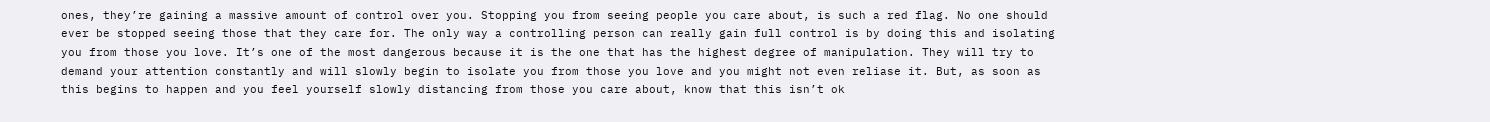ones, they’re gaining a massive amount of control over you. Stopping you from seeing people you care about, is such a red flag. No one should ever be stopped seeing those that they care for. The only way a controlling person can really gain full control is by doing this and isolating you from those you love. It’s one of the most dangerous because it is the one that has the highest degree of manipulation. They will try to demand your attention constantly and will slowly begin to isolate you from those you love and you might not even reliase it. But, as soon as this begins to happen and you feel yourself slowly distancing from those you care about, know that this isn’t ok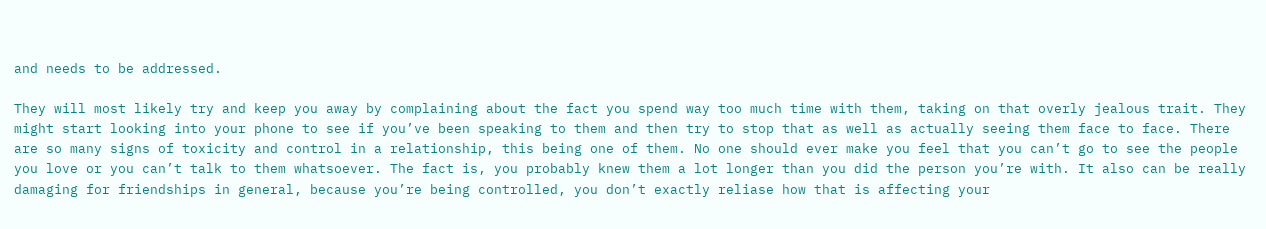and needs to be addressed.

They will most likely try and keep you away by complaining about the fact you spend way too much time with them, taking on that overly jealous trait. They might start looking into your phone to see if you’ve been speaking to them and then try to stop that as well as actually seeing them face to face. There are so many signs of toxicity and control in a relationship, this being one of them. No one should ever make you feel that you can’t go to see the people you love or you can’t talk to them whatsoever. The fact is, you probably knew them a lot longer than you did the person you’re with. It also can be really damaging for friendships in general, because you’re being controlled, you don’t exactly reliase how that is affecting your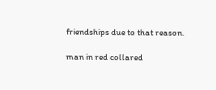friendships due to that reason.

man in red collared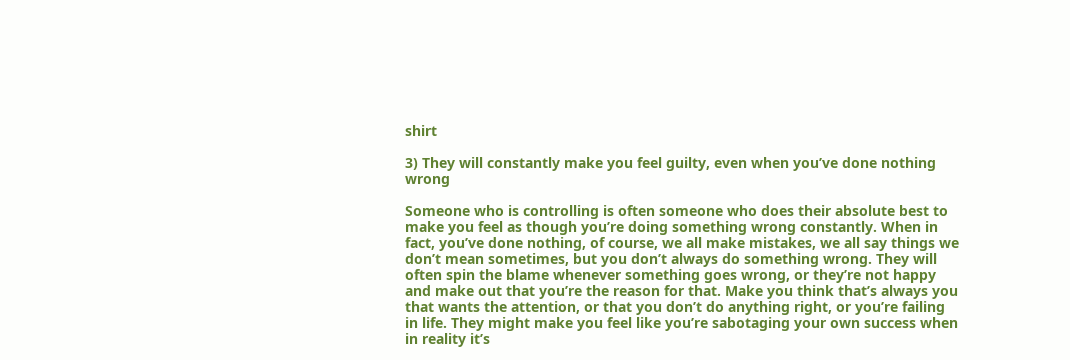shirt

3) They will constantly make you feel guilty, even when you’ve done nothing wrong

Someone who is controlling is often someone who does their absolute best to make you feel as though you’re doing something wrong constantly. When in fact, you’ve done nothing, of course, we all make mistakes, we all say things we don’t mean sometimes, but you don’t always do something wrong. They will often spin the blame whenever something goes wrong, or they’re not happy and make out that you’re the reason for that. Make you think that’s always you that wants the attention, or that you don’t do anything right, or you’re failing in life. They might make you feel like you’re sabotaging your own success when in reality it’s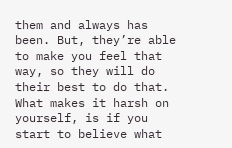them and always has been. But, they’re able to make you feel that way, so they will do their best to do that. What makes it harsh on yourself, is if you start to believe what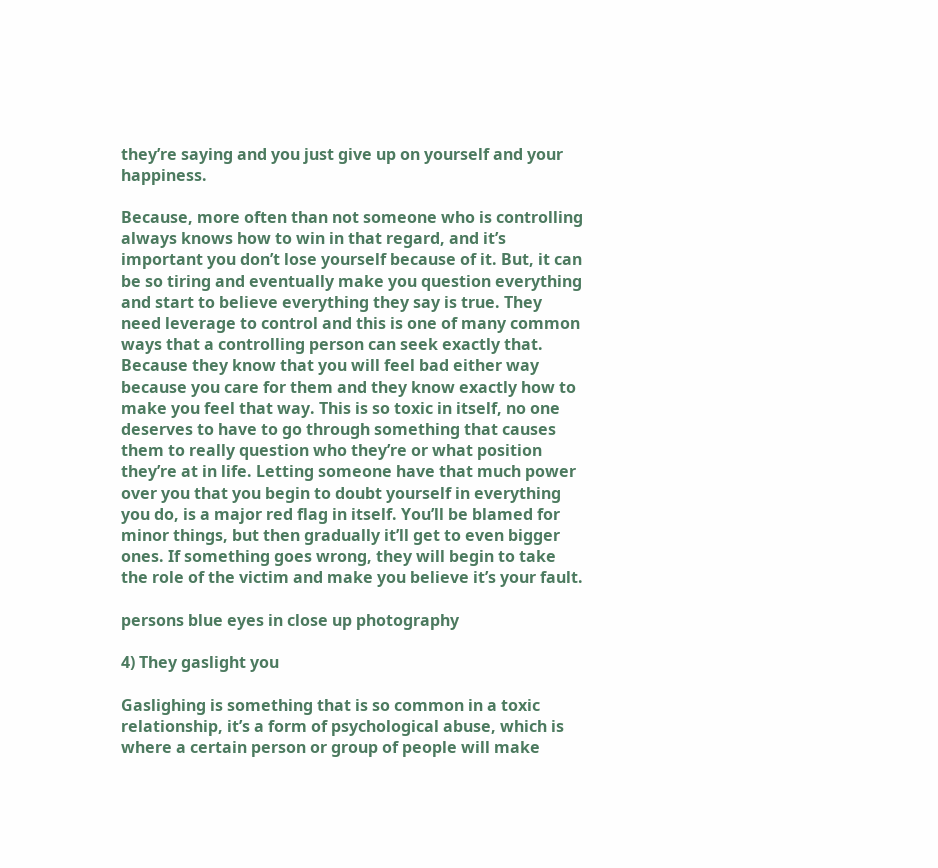they’re saying and you just give up on yourself and your happiness.

Because, more often than not someone who is controlling always knows how to win in that regard, and it’s important you don’t lose yourself because of it. But, it can be so tiring and eventually make you question everything and start to believe everything they say is true. They need leverage to control and this is one of many common ways that a controlling person can seek exactly that. Because they know that you will feel bad either way because you care for them and they know exactly how to make you feel that way. This is so toxic in itself, no one deserves to have to go through something that causes them to really question who they’re or what position they’re at in life. Letting someone have that much power over you that you begin to doubt yourself in everything you do, is a major red flag in itself. You’ll be blamed for minor things, but then gradually it’ll get to even bigger ones. If something goes wrong, they will begin to take the role of the victim and make you believe it’s your fault.

persons blue eyes in close up photography

4) They gaslight you

Gaslighing is something that is so common in a toxic relationship, it’s a form of psychological abuse, which is where a certain person or group of people will make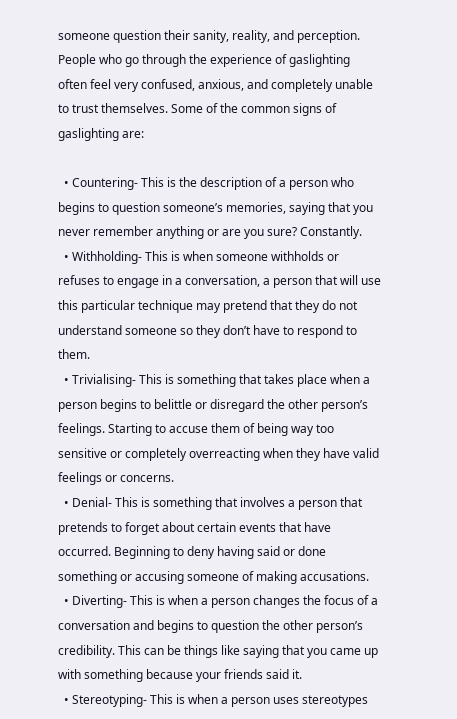someone question their sanity, reality, and perception. People who go through the experience of gaslighting often feel very confused, anxious, and completely unable to trust themselves. Some of the common signs of gaslighting are:

  • Countering- This is the description of a person who begins to question someone’s memories, saying that you never remember anything or are you sure? Constantly.
  • Withholding- This is when someone withholds or refuses to engage in a conversation, a person that will use this particular technique may pretend that they do not understand someone so they don’t have to respond to them.
  • Trivialising- This is something that takes place when a person begins to belittle or disregard the other person’s feelings. Starting to accuse them of being way too sensitive or completely overreacting when they have valid feelings or concerns.
  • Denial- This is something that involves a person that pretends to forget about certain events that have occurred. Beginning to deny having said or done something or accusing someone of making accusations.
  • Diverting- This is when a person changes the focus of a conversation and begins to question the other person’s credibility. This can be things like saying that you came up with something because your friends said it.
  • Stereotyping- This is when a person uses stereotypes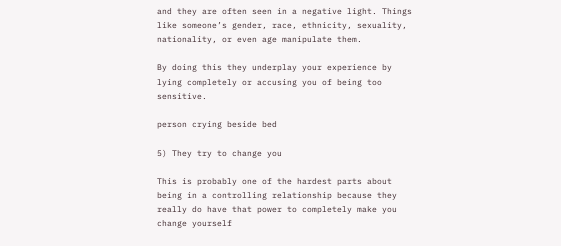and they are often seen in a negative light. Things like someone’s gender, race, ethnicity, sexuality, nationality, or even age manipulate them.

By doing this they underplay your experience by lying completely or accusing you of being too sensitive.

person crying beside bed

5) They try to change you

This is probably one of the hardest parts about being in a controlling relationship because they really do have that power to completely make you change yourself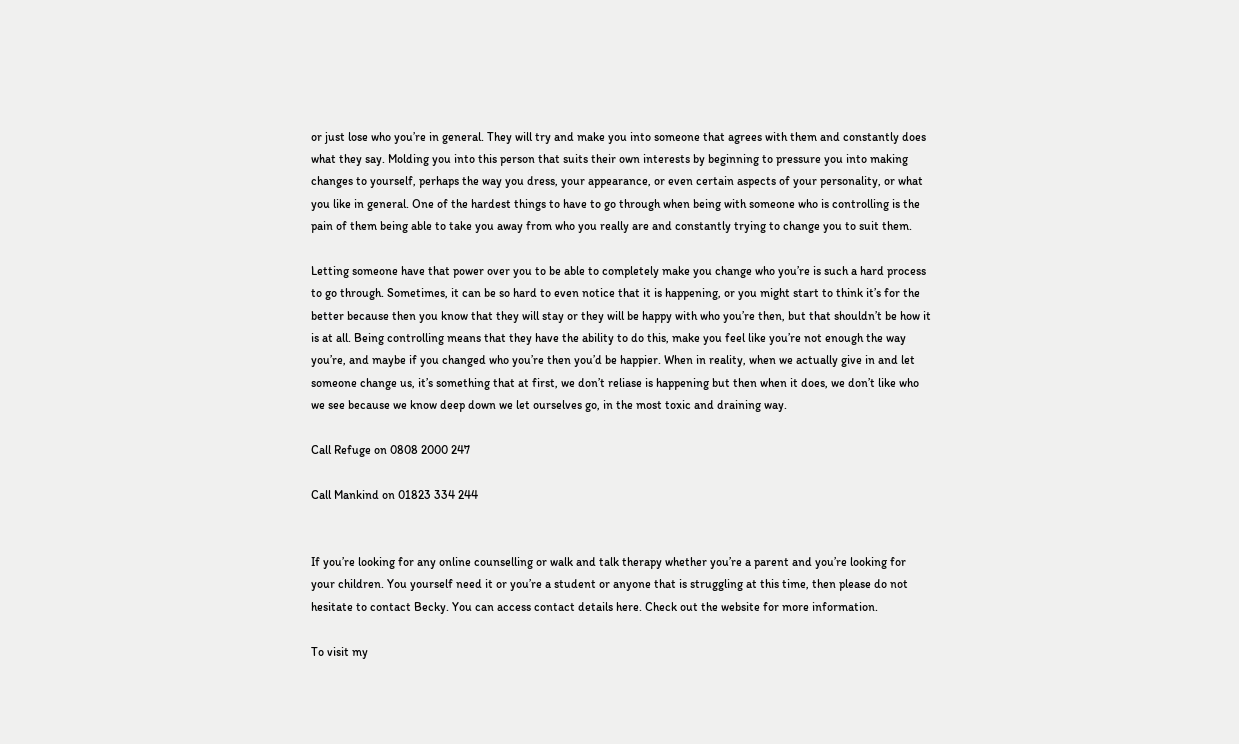or just lose who you’re in general. They will try and make you into someone that agrees with them and constantly does what they say. Molding you into this person that suits their own interests by beginning to pressure you into making changes to yourself, perhaps the way you dress, your appearance, or even certain aspects of your personality, or what you like in general. One of the hardest things to have to go through when being with someone who is controlling is the pain of them being able to take you away from who you really are and constantly trying to change you to suit them.

Letting someone have that power over you to be able to completely make you change who you’re is such a hard process to go through. Sometimes, it can be so hard to even notice that it is happening, or you might start to think it’s for the better because then you know that they will stay or they will be happy with who you’re then, but that shouldn’t be how it is at all. Being controlling means that they have the ability to do this, make you feel like you’re not enough the way you’re, and maybe if you changed who you’re then you’d be happier. When in reality, when we actually give in and let someone change us, it’s something that at first, we don’t reliase is happening but then when it does, we don’t like who we see because we know deep down we let ourselves go, in the most toxic and draining way.

Call Refuge on 0808 2000 247

Call Mankind on 01823 334 244


If you’re looking for any online counselling or walk and talk therapy whether you’re a parent and you’re looking for your children. You yourself need it or you’re a student or anyone that is struggling at this time, then please do not hesitate to contact Becky. You can access contact details here. Check out the website for more information.

To visit my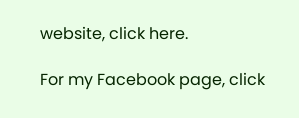website, click here.

For my Facebook page, click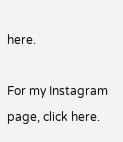here.

For my Instagram page, click here.